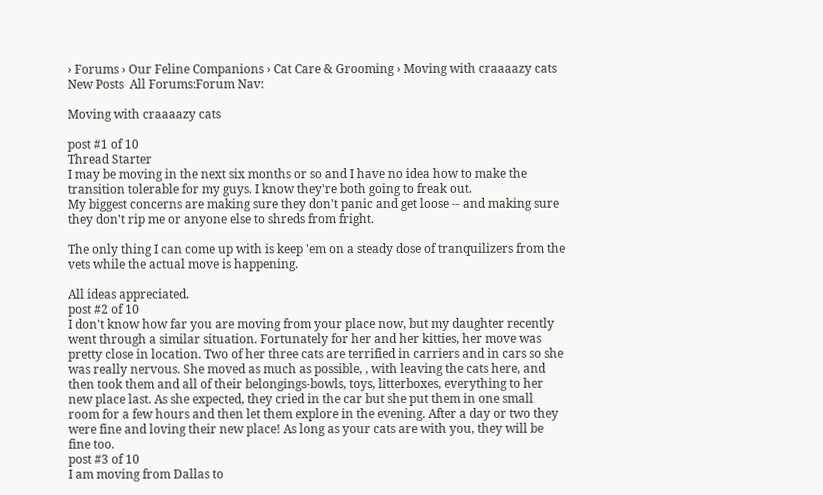› Forums › Our Feline Companions › Cat Care & Grooming › Moving with craaaazy cats
New Posts  All Forums:Forum Nav:

Moving with craaaazy cats

post #1 of 10
Thread Starter
I may be moving in the next six months or so and I have no idea how to make the transition tolerable for my guys. I know they're both going to freak out.
My biggest concerns are making sure they don't panic and get loose -- and making sure they don't rip me or anyone else to shreds from fright.

The only thing I can come up with is keep 'em on a steady dose of tranquilizers from the vets while the actual move is happening.

All ideas appreciated.
post #2 of 10
I don't know how far you are moving from your place now, but my daughter recently went through a similar situation. Fortunately for her and her kitties, her move was pretty close in location. Two of her three cats are terrified in carriers and in cars so she was really nervous. She moved as much as possible, , with leaving the cats here, and then took them and all of their belongings-bowls, toys, litterboxes, everything to her new place last. As she expected, they cried in the car but she put them in one small room for a few hours and then let them explore in the evening. After a day or two they were fine and loving their new place! As long as your cats are with you, they will be fine too.
post #3 of 10
I am moving from Dallas to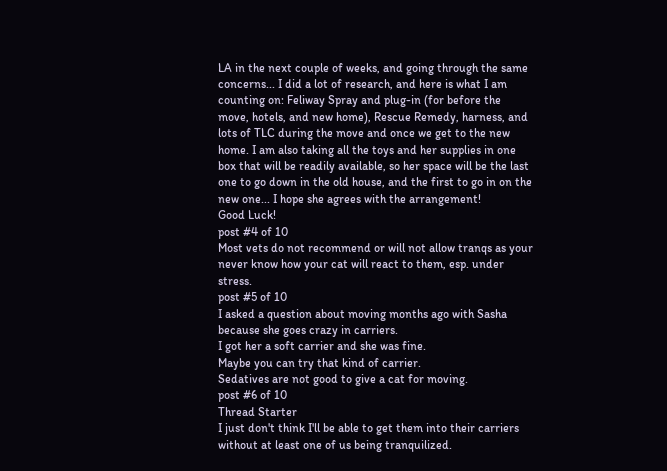LA in the next couple of weeks, and going through the same concerns... I did a lot of research, and here is what I am counting on: Feliway Spray and plug-in (for before the move, hotels, and new home), Rescue Remedy, harness, and lots of TLC during the move and once we get to the new home. I am also taking all the toys and her supplies in one box that will be readily available, so her space will be the last one to go down in the old house, and the first to go in on the new one... I hope she agrees with the arrangement!
Good Luck!
post #4 of 10
Most vets do not recommend or will not allow tranqs as your never know how your cat will react to them, esp. under stress.
post #5 of 10
I asked a question about moving months ago with Sasha because she goes crazy in carriers.
I got her a soft carrier and she was fine.
Maybe you can try that kind of carrier.
Sedatives are not good to give a cat for moving.
post #6 of 10
Thread Starter
I just don't think I'll be able to get them into their carriers without at least one of us being tranquilized.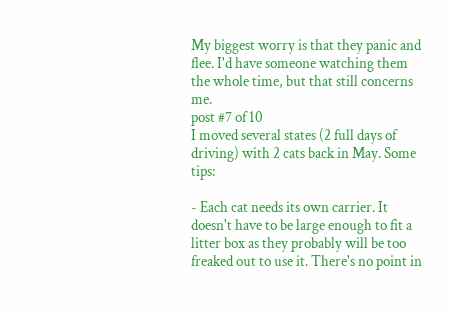My biggest worry is that they panic and flee. I'd have someone watching them the whole time, but that still concerns me.
post #7 of 10
I moved several states (2 full days of driving) with 2 cats back in May. Some tips:

- Each cat needs its own carrier. It doesn't have to be large enough to fit a litter box as they probably will be too freaked out to use it. There's no point in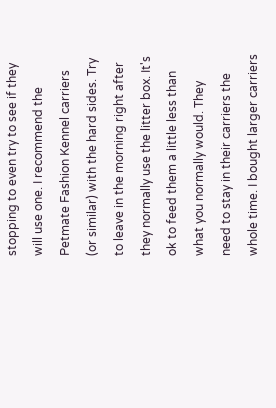stopping to even try to see if they will use one. I recommend the Petmate Fashion Kennel carriers (or similar) with the hard sides. Try to leave in the morning right after they normally use the litter box. It's ok to feed them a little less than what you normally would. They need to stay in their carriers the whole time. I bought larger carriers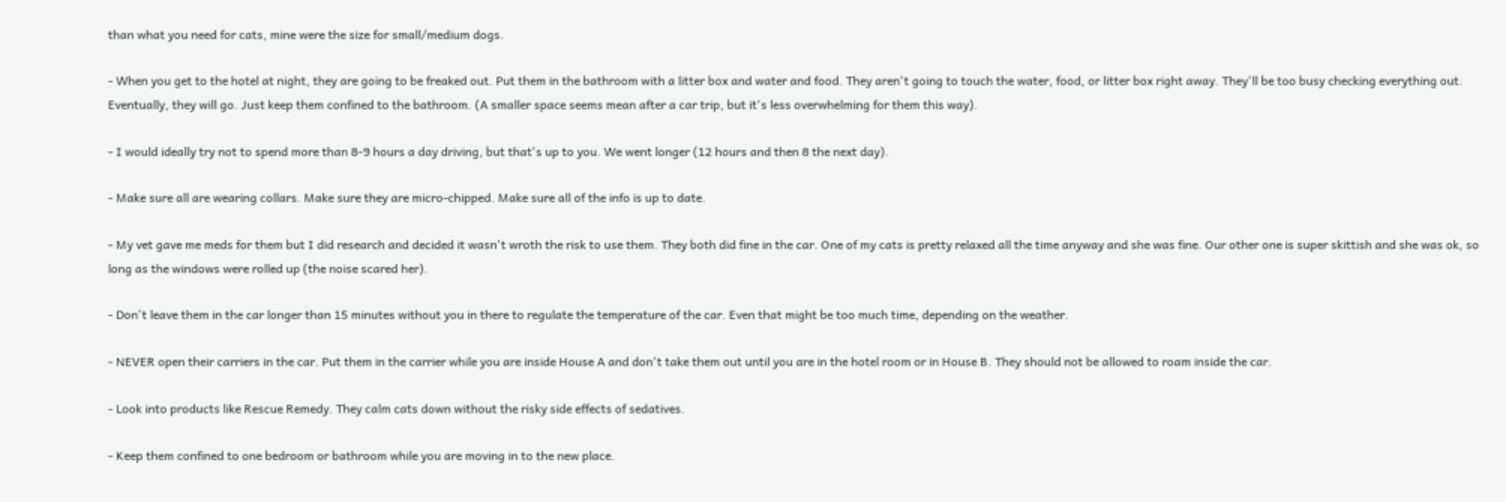than what you need for cats, mine were the size for small/medium dogs.

- When you get to the hotel at night, they are going to be freaked out. Put them in the bathroom with a litter box and water and food. They aren't going to touch the water, food, or litter box right away. They'll be too busy checking everything out. Eventually, they will go. Just keep them confined to the bathroom. (A smaller space seems mean after a car trip, but it's less overwhelming for them this way).

- I would ideally try not to spend more than 8-9 hours a day driving, but that's up to you. We went longer (12 hours and then 8 the next day).

- Make sure all are wearing collars. Make sure they are micro-chipped. Make sure all of the info is up to date.

- My vet gave me meds for them but I did research and decided it wasn't wroth the risk to use them. They both did fine in the car. One of my cats is pretty relaxed all the time anyway and she was fine. Our other one is super skittish and she was ok, so long as the windows were rolled up (the noise scared her).

- Don't leave them in the car longer than 15 minutes without you in there to regulate the temperature of the car. Even that might be too much time, depending on the weather.

- NEVER open their carriers in the car. Put them in the carrier while you are inside House A and don't take them out until you are in the hotel room or in House B. They should not be allowed to roam inside the car.

- Look into products like Rescue Remedy. They calm cats down without the risky side effects of sedatives.

- Keep them confined to one bedroom or bathroom while you are moving in to the new place.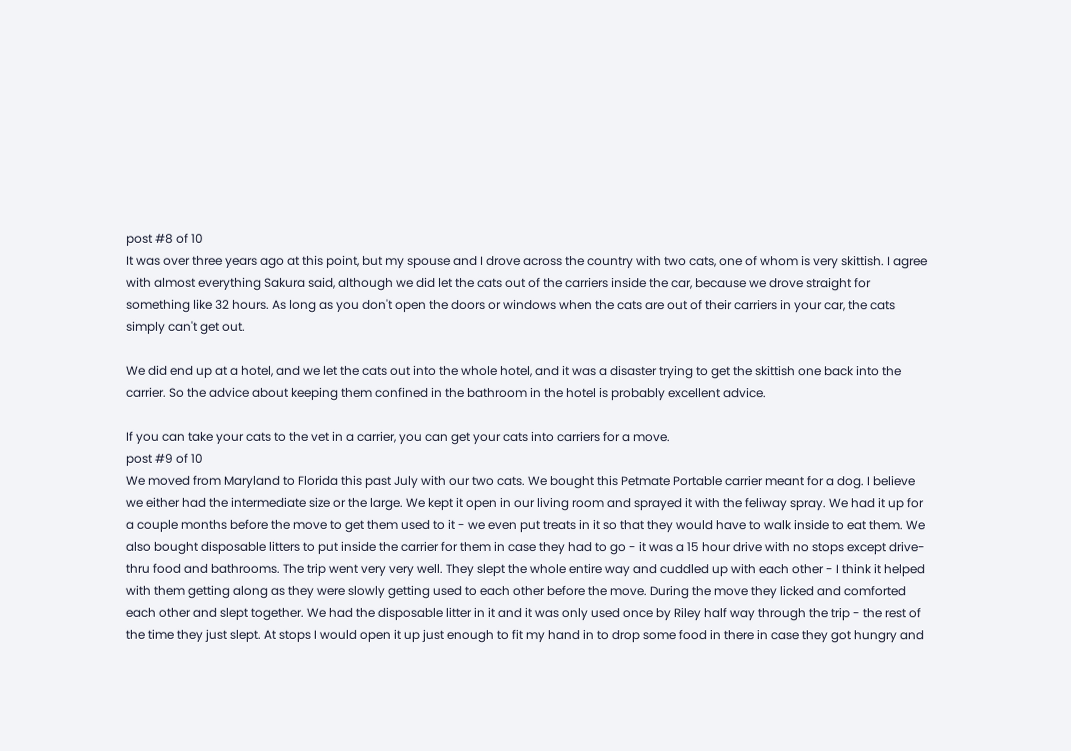post #8 of 10
It was over three years ago at this point, but my spouse and I drove across the country with two cats, one of whom is very skittish. I agree with almost everything Sakura said, although we did let the cats out of the carriers inside the car, because we drove straight for something like 32 hours. As long as you don't open the doors or windows when the cats are out of their carriers in your car, the cats simply can't get out.

We did end up at a hotel, and we let the cats out into the whole hotel, and it was a disaster trying to get the skittish one back into the carrier. So the advice about keeping them confined in the bathroom in the hotel is probably excellent advice.

If you can take your cats to the vet in a carrier, you can get your cats into carriers for a move.
post #9 of 10
We moved from Maryland to Florida this past July with our two cats. We bought this Petmate Portable carrier meant for a dog. I believe we either had the intermediate size or the large. We kept it open in our living room and sprayed it with the feliway spray. We had it up for a couple months before the move to get them used to it - we even put treats in it so that they would have to walk inside to eat them. We also bought disposable litters to put inside the carrier for them in case they had to go - it was a 15 hour drive with no stops except drive-thru food and bathrooms. The trip went very very well. They slept the whole entire way and cuddled up with each other - I think it helped with them getting along as they were slowly getting used to each other before the move. During the move they licked and comforted each other and slept together. We had the disposable litter in it and it was only used once by Riley half way through the trip - the rest of the time they just slept. At stops I would open it up just enough to fit my hand in to drop some food in there in case they got hungry and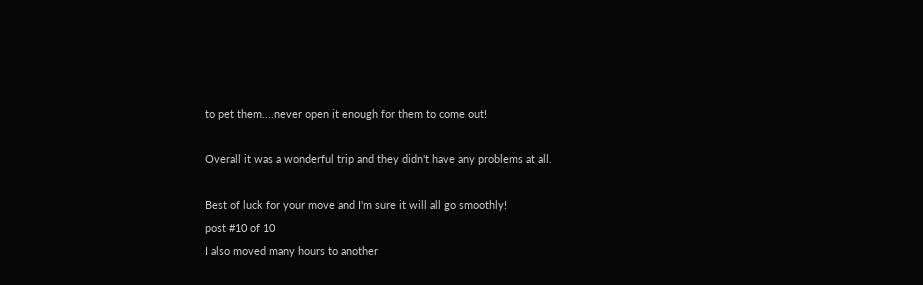to pet them....never open it enough for them to come out!

Overall it was a wonderful trip and they didn't have any problems at all.

Best of luck for your move and I'm sure it will all go smoothly!
post #10 of 10
I also moved many hours to another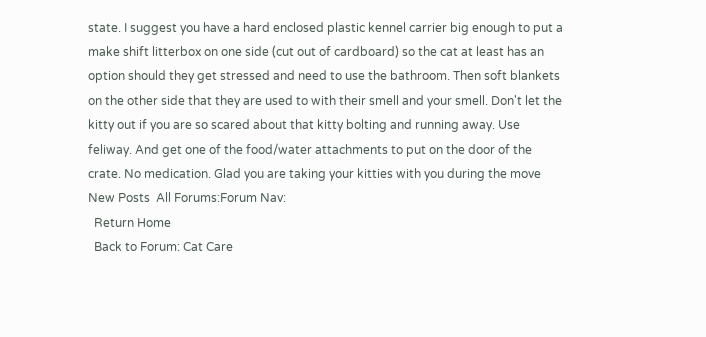state. I suggest you have a hard enclosed plastic kennel carrier big enough to put a make shift litterbox on one side (cut out of cardboard) so the cat at least has an option should they get stressed and need to use the bathroom. Then soft blankets on the other side that they are used to with their smell and your smell. Don't let the kitty out if you are so scared about that kitty bolting and running away. Use feliway. And get one of the food/water attachments to put on the door of the crate. No medication. Glad you are taking your kitties with you during the move
New Posts  All Forums:Forum Nav:
  Return Home
  Back to Forum: Cat Care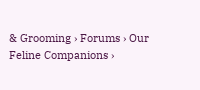& Grooming › Forums › Our Feline Companions ›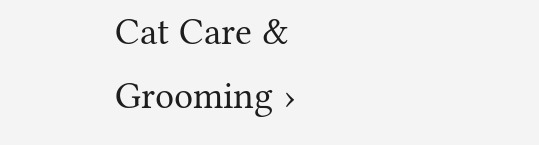Cat Care & Grooming ›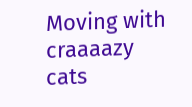Moving with craaaazy cats